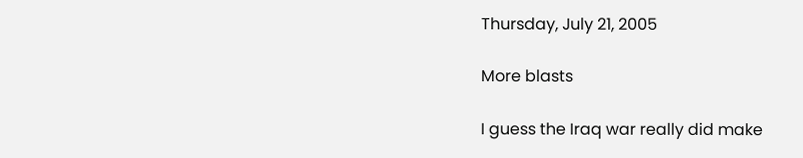Thursday, July 21, 2005

More blasts

I guess the Iraq war really did make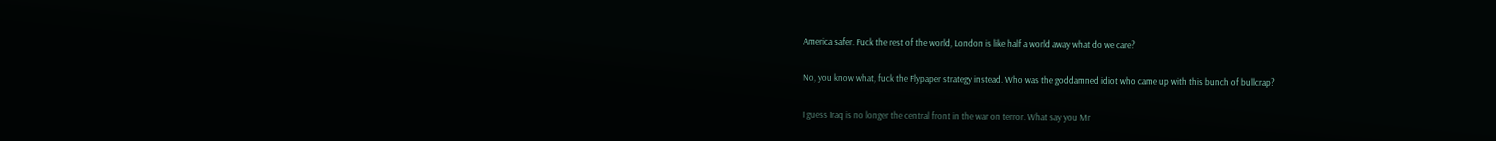America safer. Fuck the rest of the world, London is like half a world away what do we care?

No, you know what, fuck the Flypaper strategy instead. Who was the goddamned idiot who came up with this bunch of bullcrap?

I guess Iraq is no longer the central front in the war on terror. What say you Mr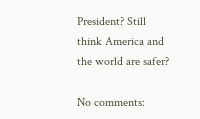President? Still think America and the world are safer?

No comments: